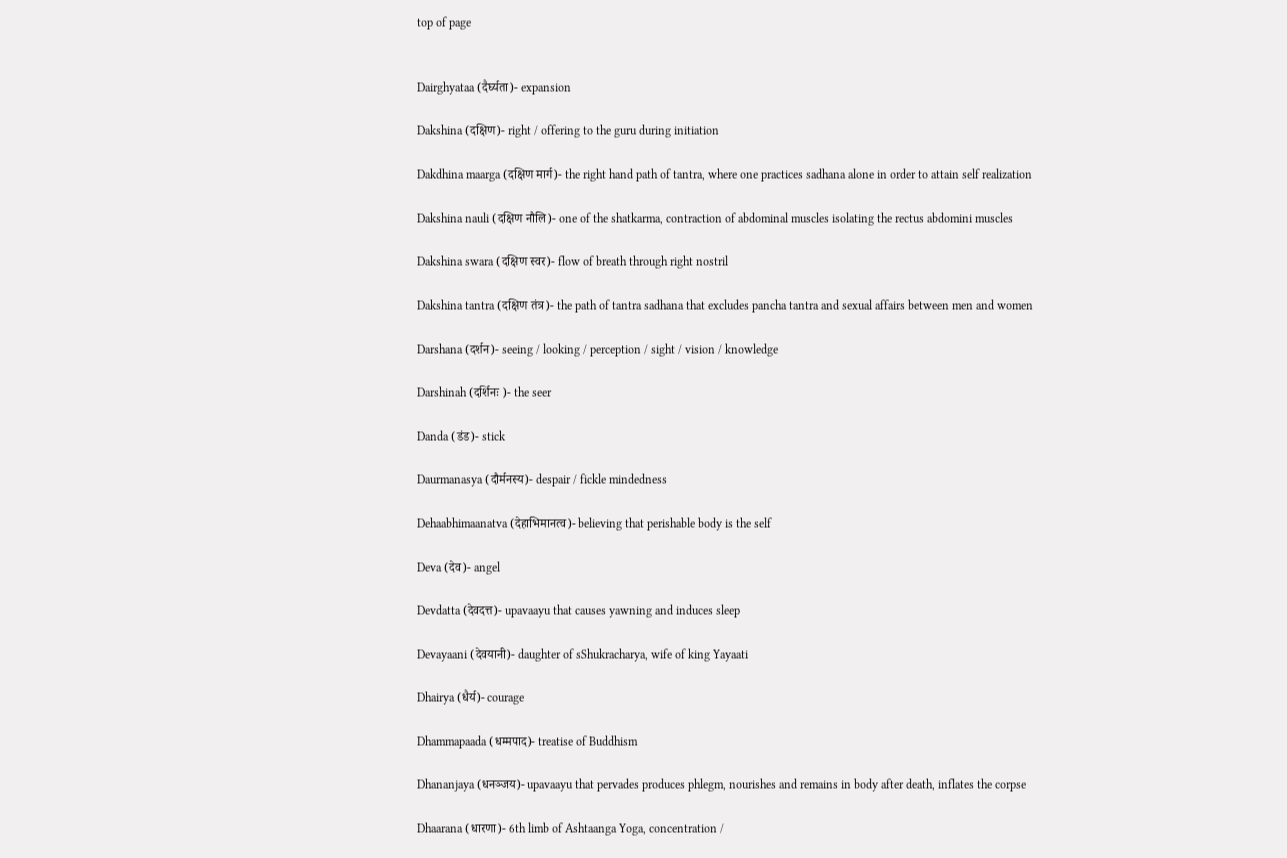top of page


Dairghyataa (दैर्घ्यता)- expansion

Dakshina (दक्षिण)- right / offering to the guru during initiation

Dakdhina maarga (दक्षिण मार्ग)- the right hand path of tantra, where one practices sadhana alone in order to attain self realization

Dakshina nauli (दक्षिण नौलि)- one of the shatkarma, contraction of abdominal muscles isolating the rectus abdomini muscles

Dakshina swara (दक्षिण स्वर)- flow of breath through right nostril

Dakshina tantra (दक्षिण तंत्र)- the path of tantra sadhana that excludes pancha tantra and sexual affairs between men and women

Darshana (दर्शन)- seeing / looking / perception / sight / vision / knowledge

Darshinah (दर्शिनः )- the seer

Danda (डंड)- stick

Daurmanasya (दौर्मनस्य)- despair / fickle mindedness

Dehaabhimaanatva (देहाभिमानत्व)- believing that perishable body is the self

Deva (देव)- angel

Devdatta (देवदत्त)- upavaayu that causes yawning and induces sleep

Devayaani (देवयानी)- daughter of sShukracharya, wife of king Yayaati

Dhairya (धैर्य)- courage

Dhammapaada (धम्मपाद)- treatise of Buddhism

Dhananjaya (धनञ्जय)- upavaayu that pervades produces phlegm, nourishes and remains in body after death, inflates the corpse

Dhaarana (धारणा)- 6th limb of Ashtaanga Yoga, concentration /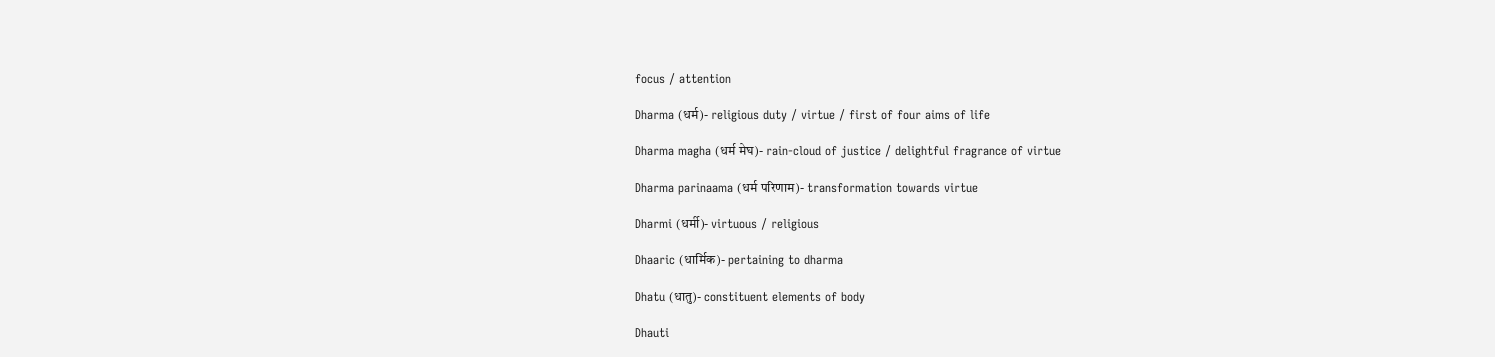focus / attention

Dharma (धर्म)- religious duty / virtue / first of four aims of life

Dharma magha (धर्म मेघ)- rain-cloud of justice / delightful fragrance of virtue

Dharma parinaama (धर्म परिणाम)- transformation towards virtue

Dharmi (धर्मी)- virtuous / religious

Dhaaric (धार्मिक)- pertaining to dharma

Dhatu (धातु)- constituent elements of body

Dhauti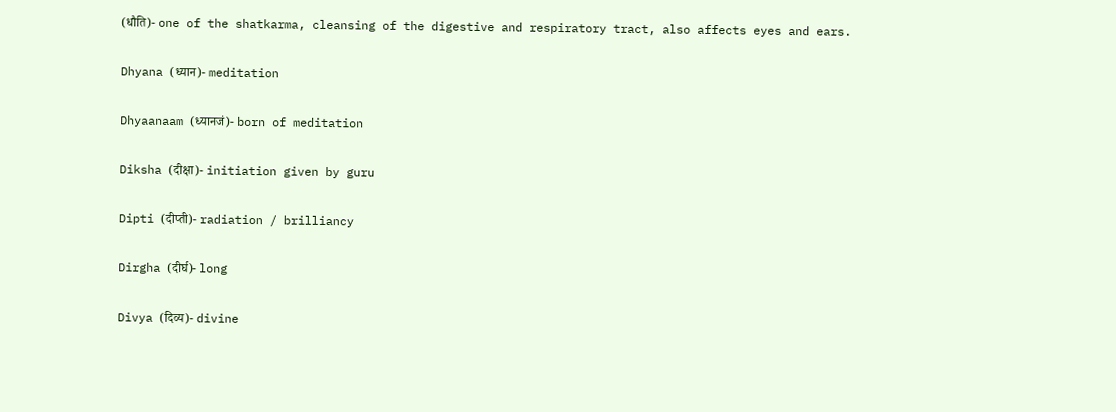(धौति)- one of the shatkarma, cleansing of the digestive and respiratory tract, also affects eyes and ears.

Dhyana (ध्यान)- meditation

Dhyaanaam (ध्यानजं)- born of meditation

Diksha (दीक्षा)- initiation given by guru

Dipti (दीप्ती)- radiation / brilliancy

Dirgha (दीर्घ)- long

Divya (दिव्य)- divine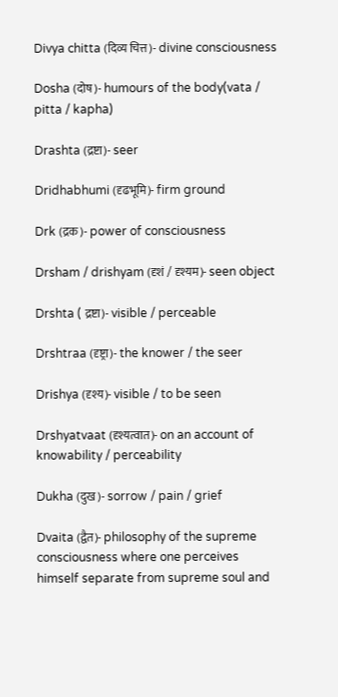Divya chitta (दिव्य चित्त)- divine consciousness

Dosha (दोष)- humours of the body(vata / pitta / kapha)

Drashta (द्रष्टा)- seer

Dridhabhumi (दृढभूमि)- firm ground

Drk (द्रक)- power of consciousness

Drsham / drishyam (दृशं / दृश्यम)- seen object

Drshta ( द्रष्टा)- visible / perceable

Drshtraa (दृष्ट्रा)- the knower / the seer

Drishya (दृश्य)- visible / to be seen

Drshyatvaat (दृश्यत्वात)- on an account of knowability / perceability

Dukha (दुख)- sorrow / pain / grief

Dvaita (द्वैत)- philosophy of the supreme consciousness where one perceives himself separate from supreme soul and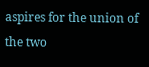aspires for the union of the two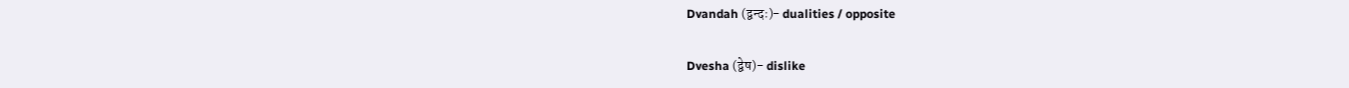Dvandah (द्वन्दः)- dualities / opposite

Dvesha (द्वेष)- dislike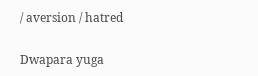/ aversion / hatred

Dwapara yuga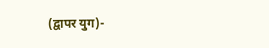(द्वापर युग)-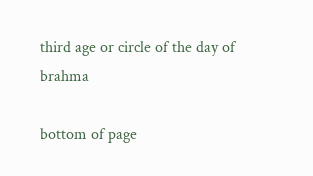third age or circle of the day of brahma

bottom of page